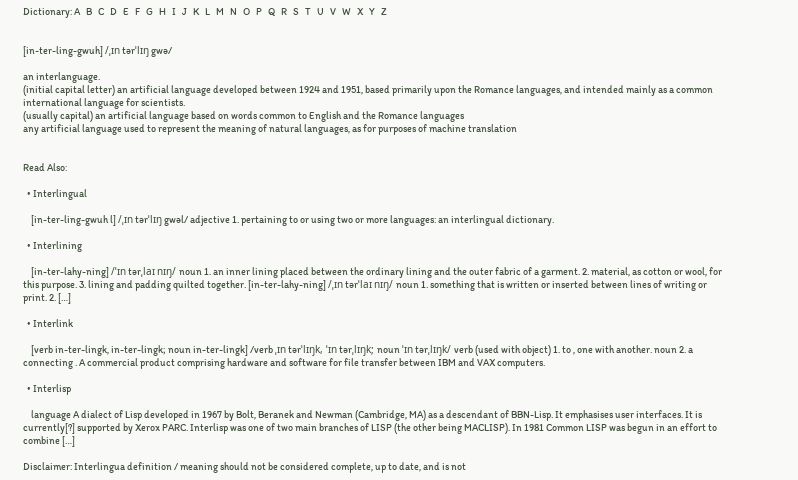Dictionary: A   B   C   D   E   F   G   H   I   J   K   L   M   N   O   P   Q   R   S   T   U   V   W   X   Y   Z


[in-ter-ling-gwuh] /ˌɪn tərˈlɪŋ gwə/

an interlanguage.
(initial capital letter) an artificial language developed between 1924 and 1951, based primarily upon the Romance languages, and intended mainly as a common international language for scientists.
(usually capital) an artificial language based on words common to English and the Romance languages
any artificial language used to represent the meaning of natural languages, as for purposes of machine translation


Read Also:

  • Interlingual

    [in-ter-ling-gwuh l] /ˌɪn tərˈlɪŋ gwəl/ adjective 1. pertaining to or using two or more languages: an interlingual dictionary.

  • Interlining

    [in-ter-lahy-ning] /ˈɪn tərˌlaɪ nɪŋ/ noun 1. an inner lining placed between the ordinary lining and the outer fabric of a garment. 2. material, as cotton or wool, for this purpose. 3. lining and padding quilted together. [in-ter-lahy-ning] /ˌɪn tərˈlaɪ nɪŋ/ noun 1. something that is written or inserted between lines of writing or print. 2. […]

  • Interlink

    [verb in-ter-lingk, in-ter-lingk; noun in-ter-lingk] /verb ˌɪn tərˈlɪŋk, ˈɪn tərˌlɪŋk; noun ˈɪn tərˌlɪŋk/ verb (used with object) 1. to , one with another. noun 2. a connecting . A commercial product comprising hardware and software for file transfer between IBM and VAX computers.

  • Interlisp

    language A dialect of Lisp developed in 1967 by Bolt, Beranek and Newman (Cambridge, MA) as a descendant of BBN-Lisp. It emphasises user interfaces. It is currently[?] supported by Xerox PARC. Interlisp was one of two main branches of LISP (the other being MACLISP). In 1981 Common LISP was begun in an effort to combine […]

Disclaimer: Interlingua definition / meaning should not be considered complete, up to date, and is not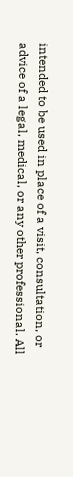intended to be used in place of a visit, consultation, or advice of a legal, medical, or any other professional. All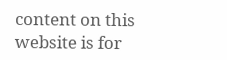content on this website is for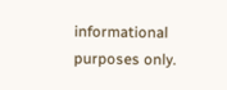informational purposes only.